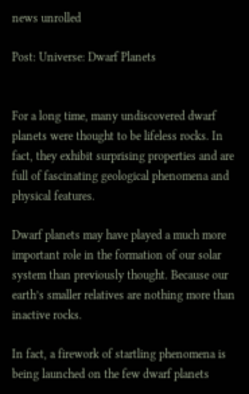news unrolled

Post: Universe: Dwarf Planets


For a long time, many undiscovered dwarf planets were thought to be lifeless rocks. In fact, they exhibit surprising properties and are full of fascinating geological phenomena and physical features.

Dwarf planets may have played a much more important role in the formation of our solar system than previously thought. Because our earth’s smaller relatives are nothing more than inactive rocks.

In fact, a firework of startling phenomena is being launched on the few dwarf planets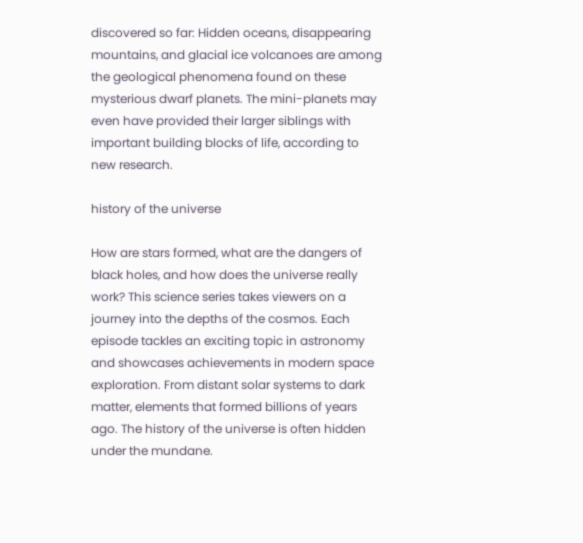discovered so far: Hidden oceans, disappearing mountains, and glacial ice volcanoes are among the geological phenomena found on these mysterious dwarf planets. The mini-planets may even have provided their larger siblings with important building blocks of life, according to new research.

history of the universe

How are stars formed, what are the dangers of black holes, and how does the universe really work? This science series takes viewers on a journey into the depths of the cosmos. Each episode tackles an exciting topic in astronomy and showcases achievements in modern space exploration. From distant solar systems to dark matter, elements that formed billions of years ago. The history of the universe is often hidden under the mundane.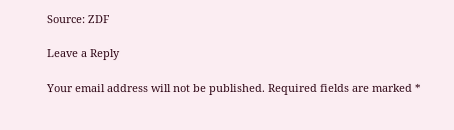Source: ZDF

Leave a Reply

Your email address will not be published. Required fields are marked *